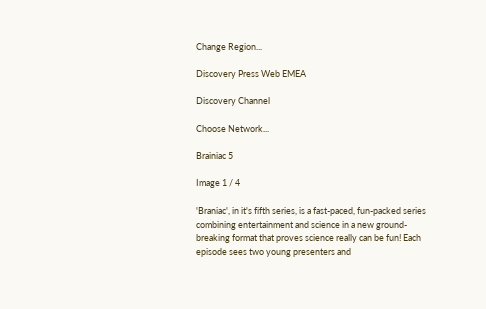Change Region...

Discovery Press Web EMEA

Discovery Channel

Choose Network...

Brainiac 5

Image 1 / 4

'Braniac', in it's fifth series, is a fast-paced, fun-packed series combining entertainment and science in a new ground-breaking format that proves science really can be fun! Each episode sees two young presenters and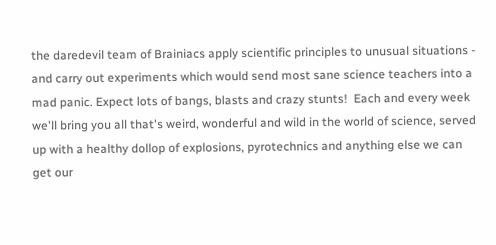the daredevil team of Brainiacs apply scientific principles to unusual situations - and carry out experiments which would send most sane science teachers into a mad panic. Expect lots of bangs, blasts and crazy stunts!  Each and every week we'll bring you all that's weird, wonderful and wild in the world of science, served up with a healthy dollop of explosions, pyrotechnics and anything else we can get our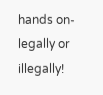hands on-legally or illegally!